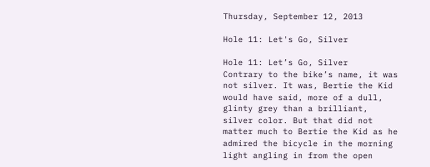Thursday, September 12, 2013

Hole 11: Let's Go, Silver

Hole 11: Let’s Go, Silver
Contrary to the bike’s name, it was not silver. It was, Bertie the Kid would have said, more of a dull, glinty grey than a brilliant, silver color. But that did not matter much to Bertie the Kid as he admired the bicycle in the morning light angling in from the open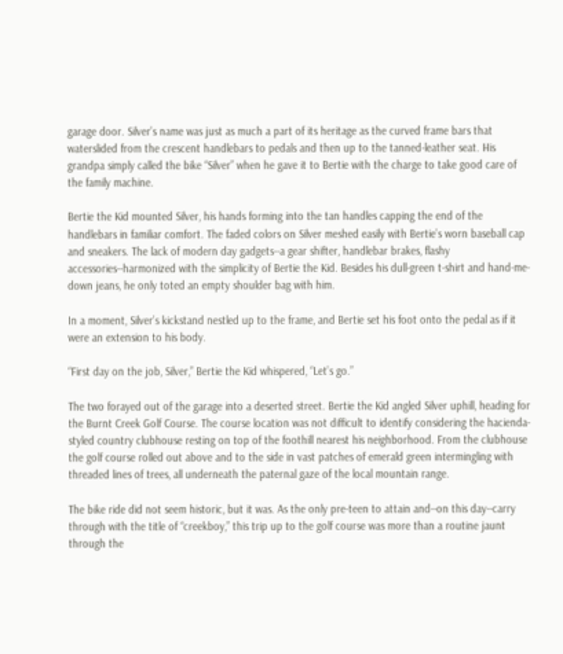garage door. Silver’s name was just as much a part of its heritage as the curved frame bars that waterslided from the crescent handlebars to pedals and then up to the tanned-leather seat. His grandpa simply called the bike “Silver” when he gave it to Bertie with the charge to take good care of the family machine.

Bertie the Kid mounted Silver, his hands forming into the tan handles capping the end of the handlebars in familiar comfort. The faded colors on Silver meshed easily with Bertie’s worn baseball cap and sneakers. The lack of modern day gadgets--a gear shifter, handlebar brakes, flashy accessories--harmonized with the simplicity of Bertie the Kid. Besides his dull-green t-shirt and hand-me-down jeans, he only toted an empty shoulder bag with him.

In a moment, Silver’s kickstand nestled up to the frame, and Bertie set his foot onto the pedal as if it were an extension to his body.

“First day on the job, Silver,” Bertie the Kid whispered, “Let’s go.”

The two forayed out of the garage into a deserted street. Bertie the Kid angled Silver uphill, heading for the Burnt Creek Golf Course. The course location was not difficult to identify considering the hacienda-styled country clubhouse resting on top of the foothill nearest his neighborhood. From the clubhouse the golf course rolled out above and to the side in vast patches of emerald green intermingling with threaded lines of trees, all underneath the paternal gaze of the local mountain range.

The bike ride did not seem historic, but it was. As the only pre-teen to attain and--on this day--carry through with the title of “creekboy,” this trip up to the golf course was more than a routine jaunt through the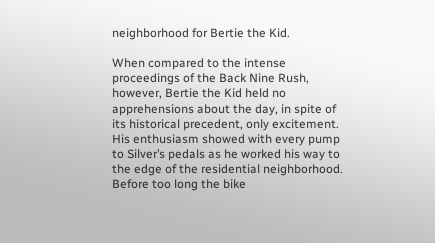neighborhood for Bertie the Kid.

When compared to the intense proceedings of the Back Nine Rush, however, Bertie the Kid held no apprehensions about the day, in spite of its historical precedent, only excitement. His enthusiasm showed with every pump to Silver’s pedals as he worked his way to the edge of the residential neighborhood. Before too long the bike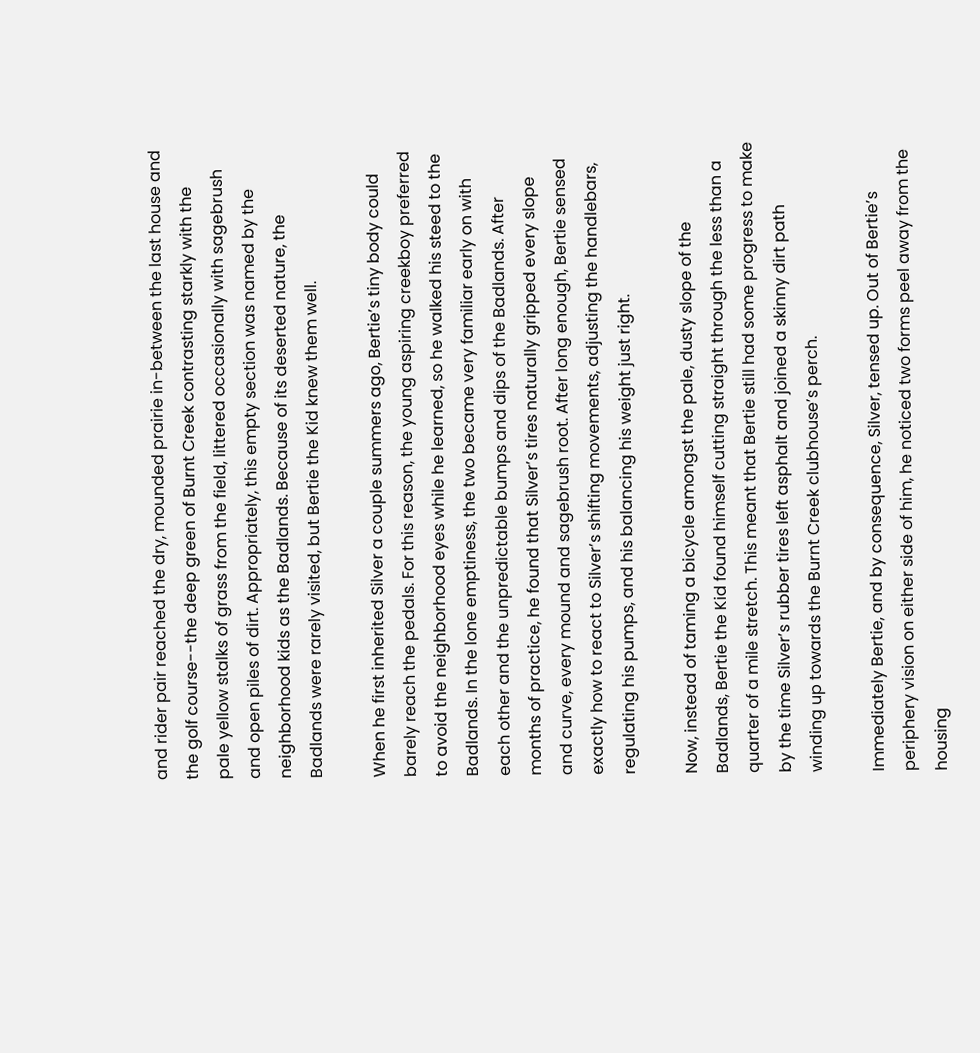and rider pair reached the dry, mounded prairie in-between the last house and the golf course--the deep green of Burnt Creek contrasting starkly with the pale yellow stalks of grass from the field, littered occasionally with sagebrush and open piles of dirt. Appropriately, this empty section was named by the neighborhood kids as the Badlands. Because of its deserted nature, the Badlands were rarely visited, but Bertie the Kid knew them well.

When he first inherited Silver a couple summers ago, Bertie’s tiny body could barely reach the pedals. For this reason, the young aspiring creekboy preferred to avoid the neighborhood eyes while he learned, so he walked his steed to the Badlands. In the lone emptiness, the two became very familiar early on with each other and the unpredictable bumps and dips of the Badlands. After months of practice, he found that Silver’s tires naturally gripped every slope and curve, every mound and sagebrush root. After long enough, Bertie sensed exactly how to react to Silver’s shifting movements, adjusting the handlebars, regulating his pumps, and his balancing his weight just right.

Now, instead of taming a bicycle amongst the pale, dusty slope of the Badlands, Bertie the Kid found himself cutting straight through the less than a quarter of a mile stretch. This meant that Bertie still had some progress to make by the time Silver’s rubber tires left asphalt and joined a skinny dirt path winding up towards the Burnt Creek clubhouse’s perch.

Immediately Bertie, and by consequence, Silver, tensed up. Out of Bertie’s periphery vision on either side of him, he noticed two forms peel away from the housing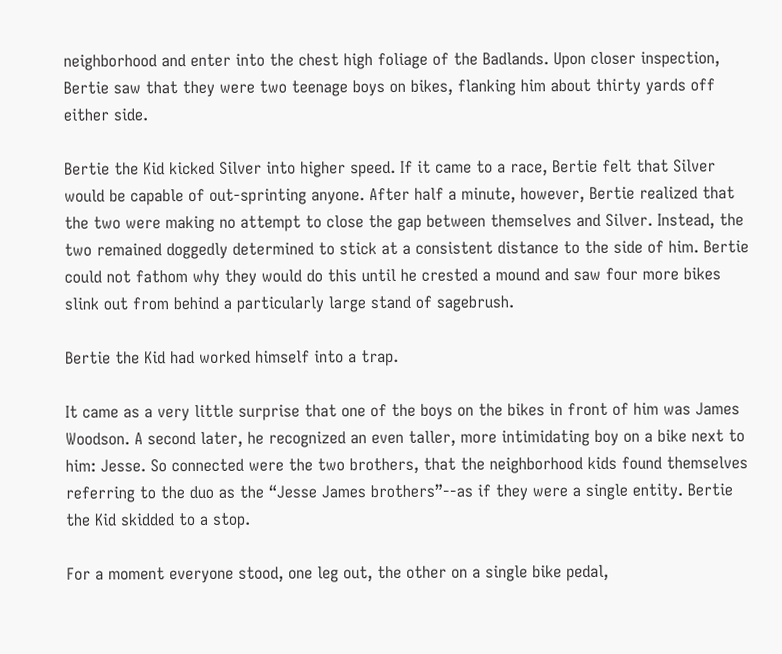neighborhood and enter into the chest high foliage of the Badlands. Upon closer inspection, Bertie saw that they were two teenage boys on bikes, flanking him about thirty yards off either side.

Bertie the Kid kicked Silver into higher speed. If it came to a race, Bertie felt that Silver would be capable of out-sprinting anyone. After half a minute, however, Bertie realized that the two were making no attempt to close the gap between themselves and Silver. Instead, the two remained doggedly determined to stick at a consistent distance to the side of him. Bertie could not fathom why they would do this until he crested a mound and saw four more bikes slink out from behind a particularly large stand of sagebrush.

Bertie the Kid had worked himself into a trap.

It came as a very little surprise that one of the boys on the bikes in front of him was James Woodson. A second later, he recognized an even taller, more intimidating boy on a bike next to him: Jesse. So connected were the two brothers, that the neighborhood kids found themselves referring to the duo as the “Jesse James brothers”--as if they were a single entity. Bertie the Kid skidded to a stop.

For a moment everyone stood, one leg out, the other on a single bike pedal,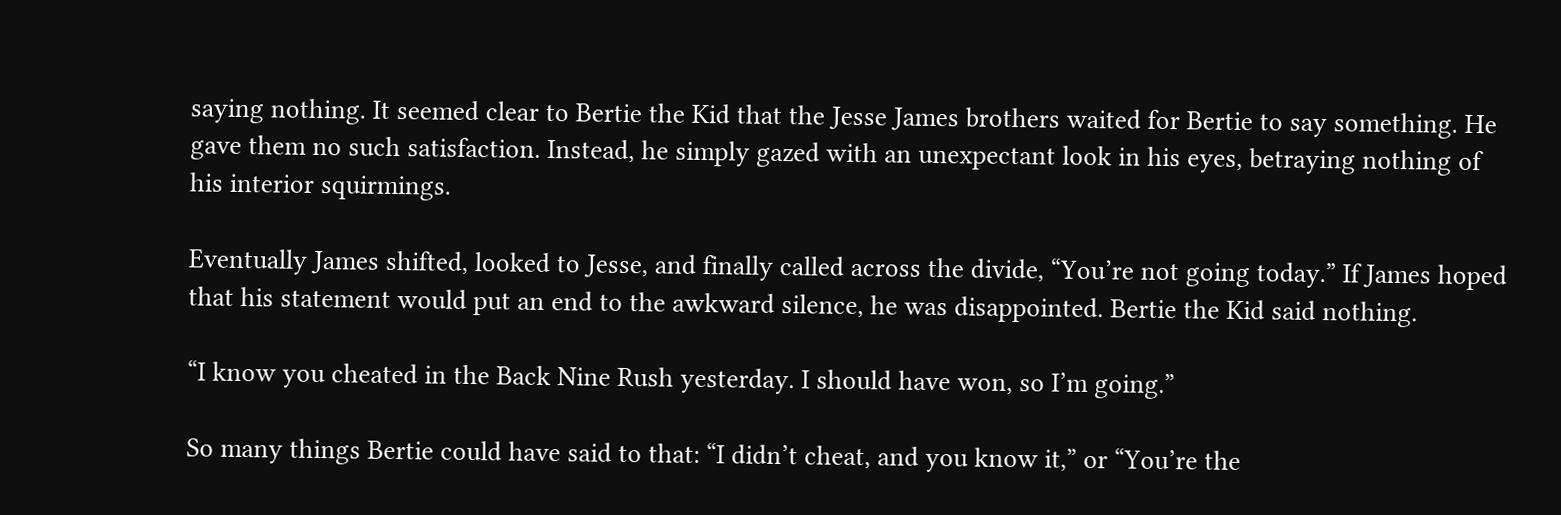saying nothing. It seemed clear to Bertie the Kid that the Jesse James brothers waited for Bertie to say something. He gave them no such satisfaction. Instead, he simply gazed with an unexpectant look in his eyes, betraying nothing of his interior squirmings.

Eventually James shifted, looked to Jesse, and finally called across the divide, “You’re not going today.” If James hoped that his statement would put an end to the awkward silence, he was disappointed. Bertie the Kid said nothing.

“I know you cheated in the Back Nine Rush yesterday. I should have won, so I’m going.”

So many things Bertie could have said to that: “I didn’t cheat, and you know it,” or “You’re the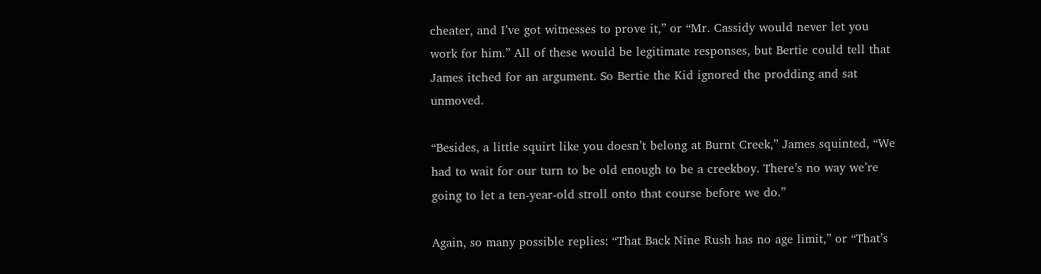cheater, and I’ve got witnesses to prove it,” or “Mr. Cassidy would never let you work for him.” All of these would be legitimate responses, but Bertie could tell that James itched for an argument. So Bertie the Kid ignored the prodding and sat unmoved.

“Besides, a little squirt like you doesn’t belong at Burnt Creek,” James squinted, “We had to wait for our turn to be old enough to be a creekboy. There’s no way we’re going to let a ten-year-old stroll onto that course before we do.”

Again, so many possible replies: “That Back Nine Rush has no age limit,” or “That’s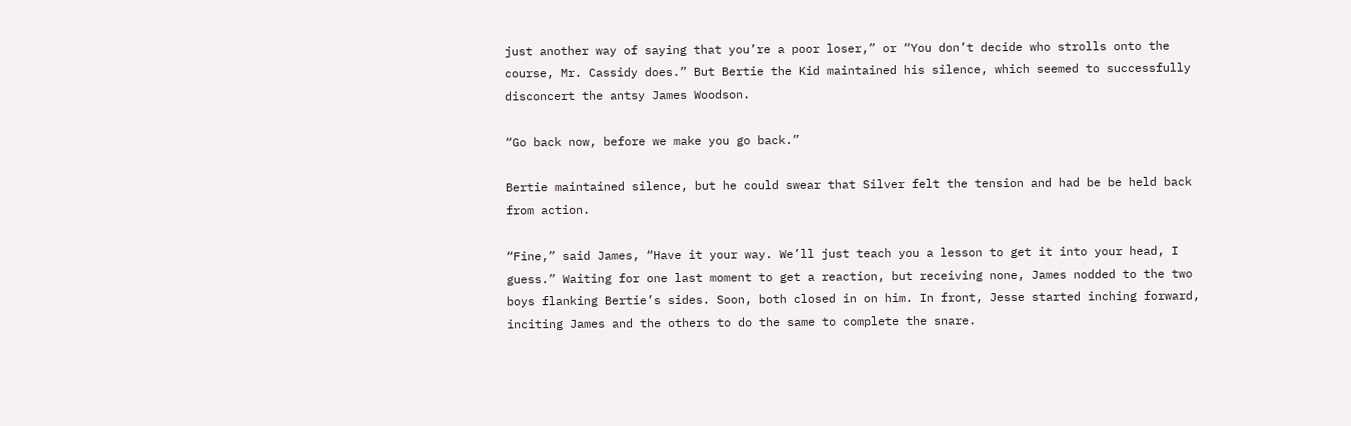just another way of saying that you’re a poor loser,” or “You don’t decide who strolls onto the course, Mr. Cassidy does.” But Bertie the Kid maintained his silence, which seemed to successfully disconcert the antsy James Woodson.

“Go back now, before we make you go back.”

Bertie maintained silence, but he could swear that Silver felt the tension and had be be held back from action.

“Fine,” said James, “Have it your way. We’ll just teach you a lesson to get it into your head, I guess.” Waiting for one last moment to get a reaction, but receiving none, James nodded to the two boys flanking Bertie’s sides. Soon, both closed in on him. In front, Jesse started inching forward, inciting James and the others to do the same to complete the snare.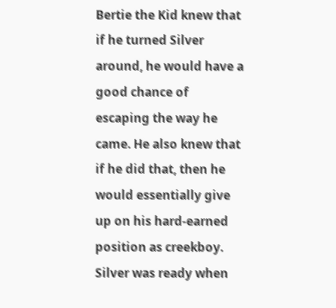Bertie the Kid knew that if he turned Silver around, he would have a good chance of escaping the way he came. He also knew that if he did that, then he would essentially give up on his hard-earned position as creekboy. Silver was ready when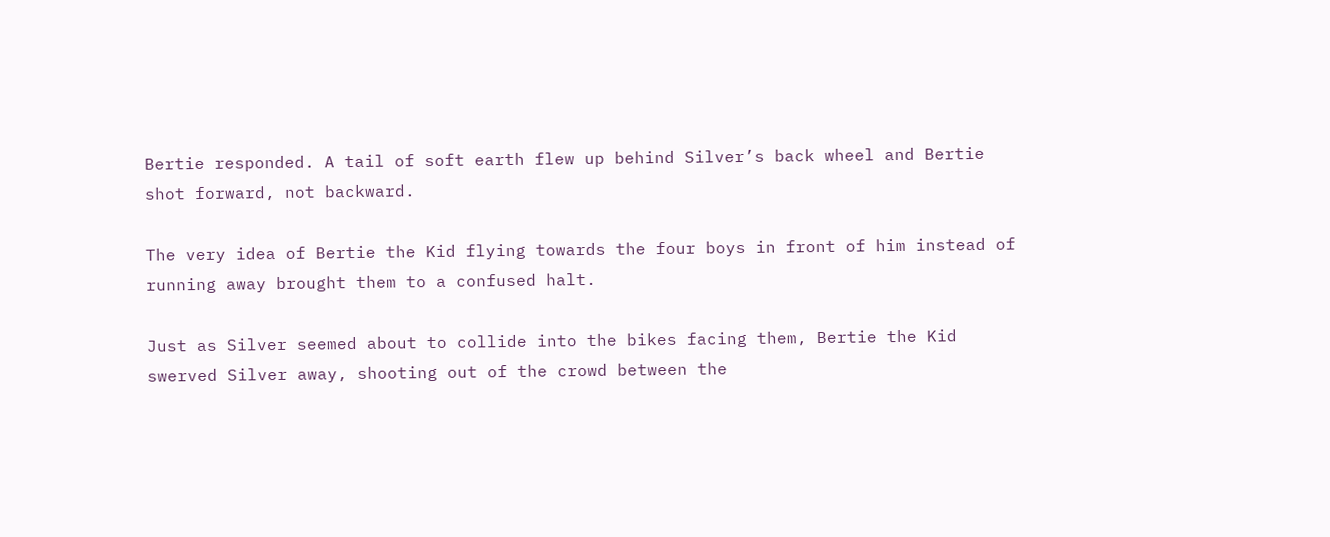Bertie responded. A tail of soft earth flew up behind Silver’s back wheel and Bertie shot forward, not backward.

The very idea of Bertie the Kid flying towards the four boys in front of him instead of running away brought them to a confused halt.

Just as Silver seemed about to collide into the bikes facing them, Bertie the Kid swerved Silver away, shooting out of the crowd between the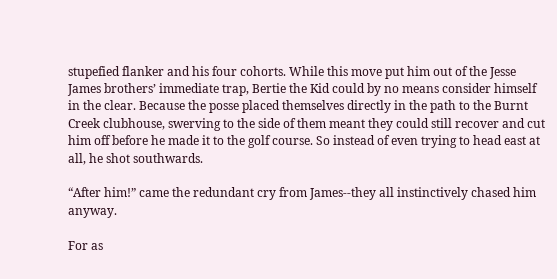stupefied flanker and his four cohorts. While this move put him out of the Jesse James brothers’ immediate trap, Bertie the Kid could by no means consider himself in the clear. Because the posse placed themselves directly in the path to the Burnt Creek clubhouse, swerving to the side of them meant they could still recover and cut him off before he made it to the golf course. So instead of even trying to head east at all, he shot southwards.

“After him!” came the redundant cry from James--they all instinctively chased him anyway.

For as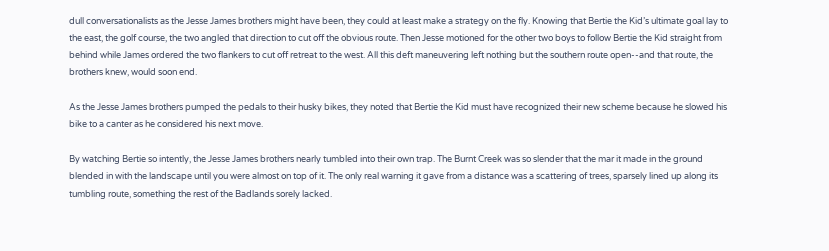dull conversationalists as the Jesse James brothers might have been, they could at least make a strategy on the fly. Knowing that Bertie the Kid’s ultimate goal lay to the east, the golf course, the two angled that direction to cut off the obvious route. Then Jesse motioned for the other two boys to follow Bertie the Kid straight from behind while James ordered the two flankers to cut off retreat to the west. All this deft maneuvering left nothing but the southern route open--and that route, the brothers knew, would soon end.

As the Jesse James brothers pumped the pedals to their husky bikes, they noted that Bertie the Kid must have recognized their new scheme because he slowed his bike to a canter as he considered his next move.

By watching Bertie so intently, the Jesse James brothers nearly tumbled into their own trap. The Burnt Creek was so slender that the mar it made in the ground blended in with the landscape until you were almost on top of it. The only real warning it gave from a distance was a scattering of trees, sparsely lined up along its tumbling route, something the rest of the Badlands sorely lacked.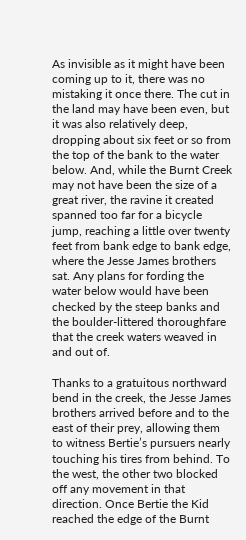As invisible as it might have been coming up to it, there was no mistaking it once there. The cut in the land may have been even, but it was also relatively deep, dropping about six feet or so from the top of the bank to the water below. And, while the Burnt Creek may not have been the size of a great river, the ravine it created spanned too far for a bicycle jump, reaching a little over twenty feet from bank edge to bank edge, where the Jesse James brothers sat. Any plans for fording the water below would have been checked by the steep banks and the boulder-littered thoroughfare that the creek waters weaved in and out of.

Thanks to a gratuitous northward bend in the creek, the Jesse James brothers arrived before and to the east of their prey, allowing them to witness Bertie’s pursuers nearly touching his tires from behind. To the west, the other two blocked off any movement in that direction. Once Bertie the Kid reached the edge of the Burnt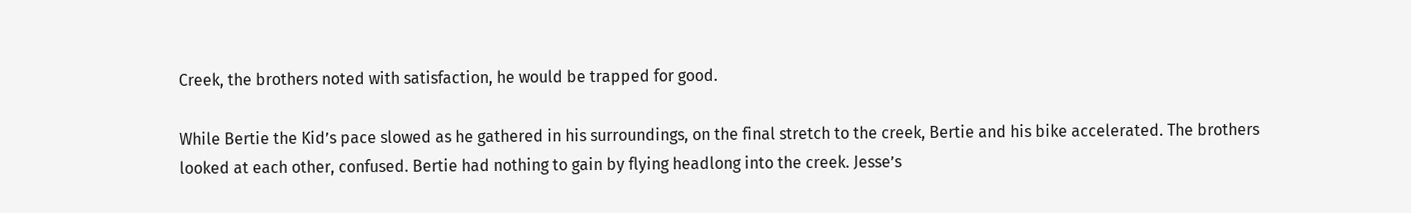Creek, the brothers noted with satisfaction, he would be trapped for good.

While Bertie the Kid’s pace slowed as he gathered in his surroundings, on the final stretch to the creek, Bertie and his bike accelerated. The brothers looked at each other, confused. Bertie had nothing to gain by flying headlong into the creek. Jesse’s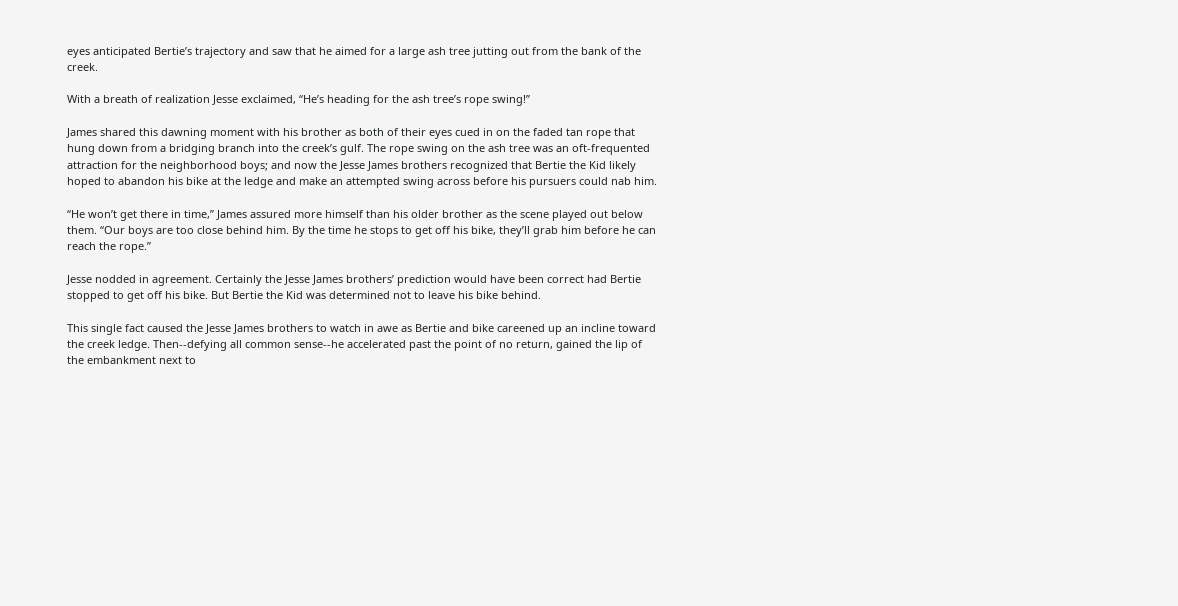eyes anticipated Bertie’s trajectory and saw that he aimed for a large ash tree jutting out from the bank of the creek.

With a breath of realization Jesse exclaimed, “He’s heading for the ash tree’s rope swing!”

James shared this dawning moment with his brother as both of their eyes cued in on the faded tan rope that hung down from a bridging branch into the creek’s gulf. The rope swing on the ash tree was an oft-frequented attraction for the neighborhood boys; and now the Jesse James brothers recognized that Bertie the Kid likely hoped to abandon his bike at the ledge and make an attempted swing across before his pursuers could nab him.

“He won’t get there in time,” James assured more himself than his older brother as the scene played out below them. “Our boys are too close behind him. By the time he stops to get off his bike, they’ll grab him before he can reach the rope.”

Jesse nodded in agreement. Certainly the Jesse James brothers’ prediction would have been correct had Bertie stopped to get off his bike. But Bertie the Kid was determined not to leave his bike behind.

This single fact caused the Jesse James brothers to watch in awe as Bertie and bike careened up an incline toward the creek ledge. Then--defying all common sense--he accelerated past the point of no return, gained the lip of the embankment next to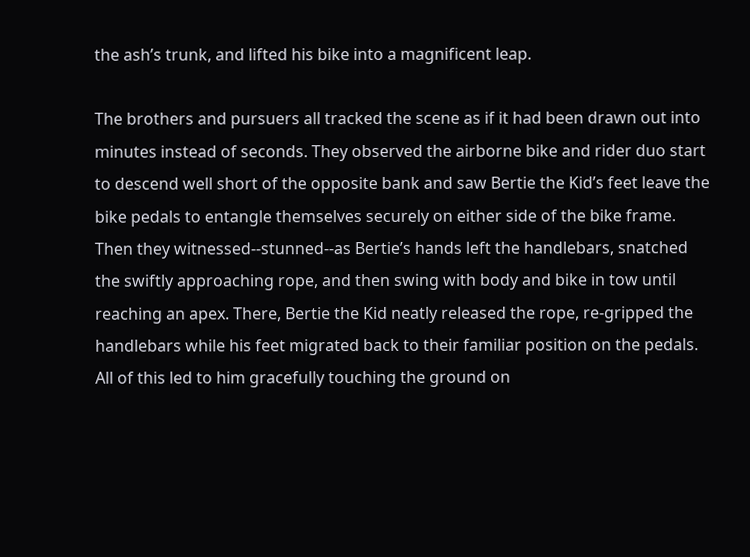the ash’s trunk, and lifted his bike into a magnificent leap.

The brothers and pursuers all tracked the scene as if it had been drawn out into minutes instead of seconds. They observed the airborne bike and rider duo start to descend well short of the opposite bank and saw Bertie the Kid’s feet leave the bike pedals to entangle themselves securely on either side of the bike frame. Then they witnessed--stunned--as Bertie’s hands left the handlebars, snatched the swiftly approaching rope, and then swing with body and bike in tow until reaching an apex. There, Bertie the Kid neatly released the rope, re-gripped the handlebars while his feet migrated back to their familiar position on the pedals. All of this led to him gracefully touching the ground on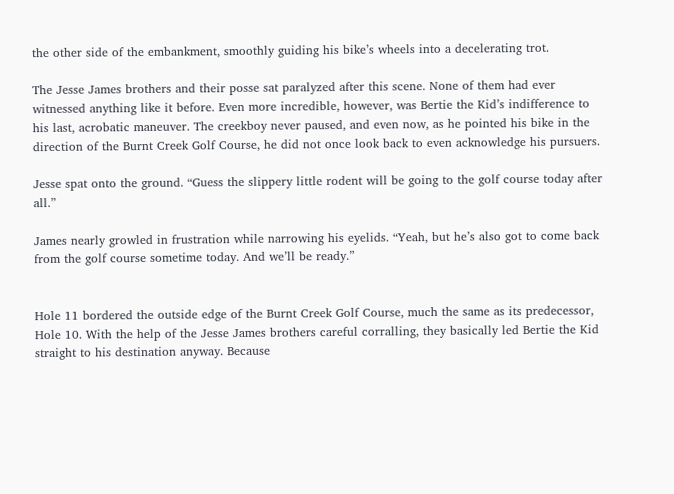the other side of the embankment, smoothly guiding his bike’s wheels into a decelerating trot.

The Jesse James brothers and their posse sat paralyzed after this scene. None of them had ever witnessed anything like it before. Even more incredible, however, was Bertie the Kid’s indifference to his last, acrobatic maneuver. The creekboy never paused, and even now, as he pointed his bike in the direction of the Burnt Creek Golf Course, he did not once look back to even acknowledge his pursuers.

Jesse spat onto the ground. “Guess the slippery little rodent will be going to the golf course today after all.”

James nearly growled in frustration while narrowing his eyelids. “Yeah, but he’s also got to come back from the golf course sometime today. And we’ll be ready.”


Hole 11 bordered the outside edge of the Burnt Creek Golf Course, much the same as its predecessor, Hole 10. With the help of the Jesse James brothers careful corralling, they basically led Bertie the Kid straight to his destination anyway. Because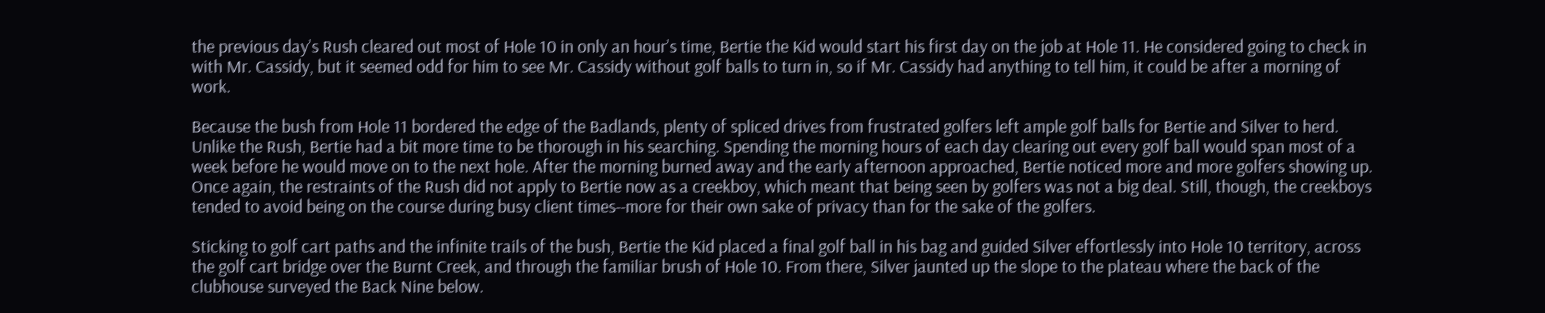the previous day’s Rush cleared out most of Hole 10 in only an hour’s time, Bertie the Kid would start his first day on the job at Hole 11. He considered going to check in with Mr. Cassidy, but it seemed odd for him to see Mr. Cassidy without golf balls to turn in, so if Mr. Cassidy had anything to tell him, it could be after a morning of work.

Because the bush from Hole 11 bordered the edge of the Badlands, plenty of spliced drives from frustrated golfers left ample golf balls for Bertie and Silver to herd. Unlike the Rush, Bertie had a bit more time to be thorough in his searching. Spending the morning hours of each day clearing out every golf ball would span most of a week before he would move on to the next hole. After the morning burned away and the early afternoon approached, Bertie noticed more and more golfers showing up. Once again, the restraints of the Rush did not apply to Bertie now as a creekboy, which meant that being seen by golfers was not a big deal. Still, though, the creekboys tended to avoid being on the course during busy client times--more for their own sake of privacy than for the sake of the golfers.

Sticking to golf cart paths and the infinite trails of the bush, Bertie the Kid placed a final golf ball in his bag and guided Silver effortlessly into Hole 10 territory, across the golf cart bridge over the Burnt Creek, and through the familiar brush of Hole 10. From there, Silver jaunted up the slope to the plateau where the back of the clubhouse surveyed the Back Nine below.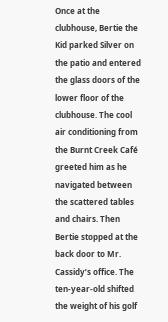Once at the clubhouse, Bertie the Kid parked Silver on the patio and entered the glass doors of the lower floor of the clubhouse. The cool air conditioning from the Burnt Creek Café greeted him as he navigated between the scattered tables and chairs. Then Bertie stopped at the back door to Mr. Cassidy’s office. The ten-year-old shifted the weight of his golf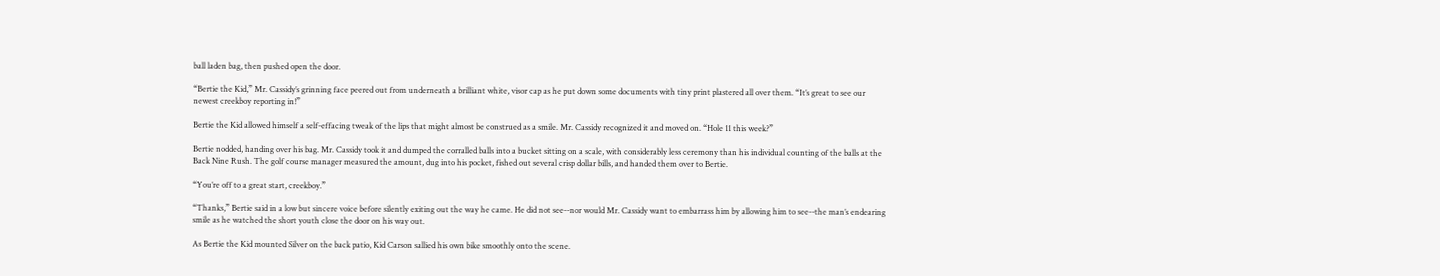ball laden bag, then pushed open the door.

“Bertie the Kid,” Mr. Cassidy’s grinning face peered out from underneath a brilliant white, visor cap as he put down some documents with tiny print plastered all over them. “It’s great to see our newest creekboy reporting in!”

Bertie the Kid allowed himself a self-effacing tweak of the lips that might almost be construed as a smile. Mr. Cassidy recognized it and moved on. “Hole 11 this week?”

Bertie nodded, handing over his bag. Mr. Cassidy took it and dumped the corralled balls into a bucket sitting on a scale, with considerably less ceremony than his individual counting of the balls at the Back Nine Rush. The golf course manager measured the amount, dug into his pocket, fished out several crisp dollar bills, and handed them over to Bertie.

“You’re off to a great start, creekboy.”

“Thanks,” Bertie said in a low but sincere voice before silently exiting out the way he came. He did not see--nor would Mr. Cassidy want to embarrass him by allowing him to see--the man’s endearing smile as he watched the short youth close the door on his way out.

As Bertie the Kid mounted Silver on the back patio, Kid Carson sallied his own bike smoothly onto the scene.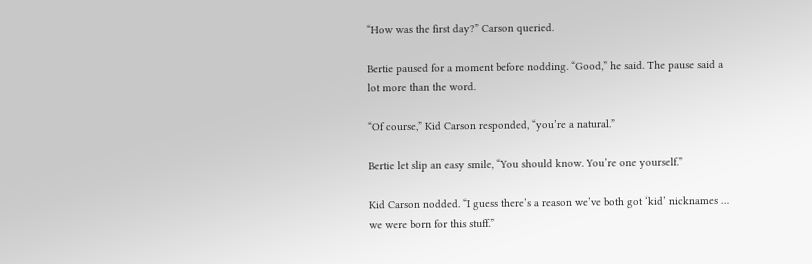“How was the first day?” Carson queried.

Bertie paused for a moment before nodding. “Good,” he said. The pause said a lot more than the word.

“Of course,” Kid Carson responded, “you’re a natural.”

Bertie let slip an easy smile, “You should know. You’re one yourself.”

Kid Carson nodded. “I guess there’s a reason we’ve both got ‘kid’ nicknames … we were born for this stuff.”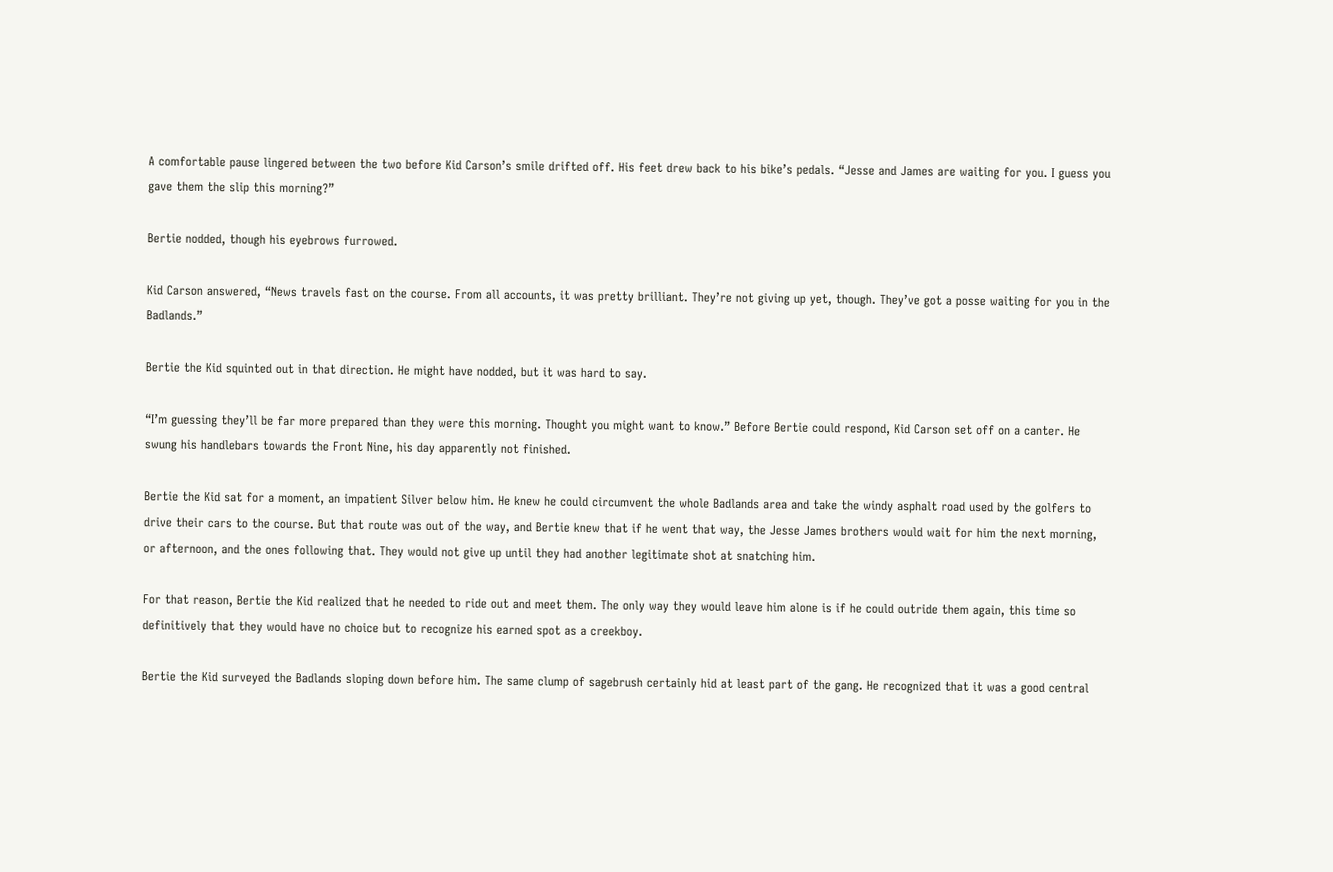A comfortable pause lingered between the two before Kid Carson’s smile drifted off. His feet drew back to his bike’s pedals. “Jesse and James are waiting for you. I guess you gave them the slip this morning?”

Bertie nodded, though his eyebrows furrowed.

Kid Carson answered, “News travels fast on the course. From all accounts, it was pretty brilliant. They’re not giving up yet, though. They’ve got a posse waiting for you in the Badlands.”

Bertie the Kid squinted out in that direction. He might have nodded, but it was hard to say.

“I’m guessing they’ll be far more prepared than they were this morning. Thought you might want to know.” Before Bertie could respond, Kid Carson set off on a canter. He swung his handlebars towards the Front Nine, his day apparently not finished.

Bertie the Kid sat for a moment, an impatient Silver below him. He knew he could circumvent the whole Badlands area and take the windy asphalt road used by the golfers to drive their cars to the course. But that route was out of the way, and Bertie knew that if he went that way, the Jesse James brothers would wait for him the next morning, or afternoon, and the ones following that. They would not give up until they had another legitimate shot at snatching him.

For that reason, Bertie the Kid realized that he needed to ride out and meet them. The only way they would leave him alone is if he could outride them again, this time so definitively that they would have no choice but to recognize his earned spot as a creekboy.

Bertie the Kid surveyed the Badlands sloping down before him. The same clump of sagebrush certainly hid at least part of the gang. He recognized that it was a good central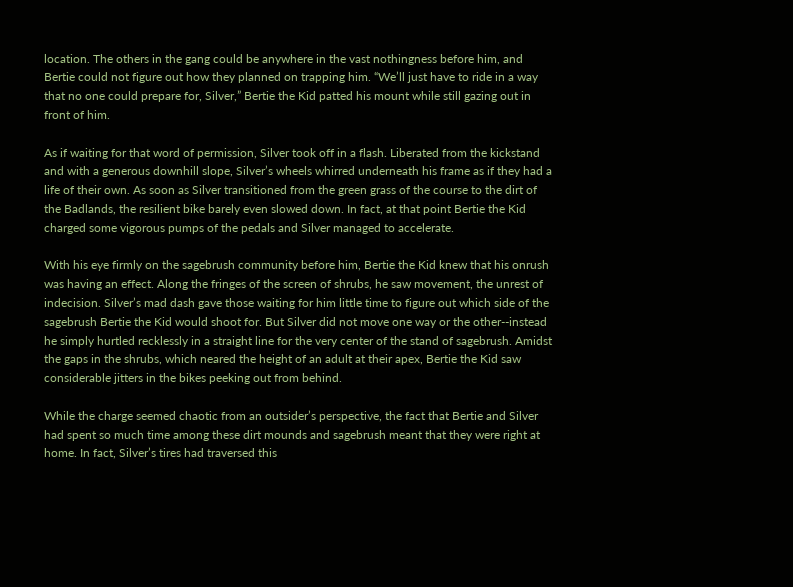location. The others in the gang could be anywhere in the vast nothingness before him, and Bertie could not figure out how they planned on trapping him. “We’ll just have to ride in a way that no one could prepare for, Silver,” Bertie the Kid patted his mount while still gazing out in front of him.

As if waiting for that word of permission, Silver took off in a flash. Liberated from the kickstand and with a generous downhill slope, Silver’s wheels whirred underneath his frame as if they had a life of their own. As soon as Silver transitioned from the green grass of the course to the dirt of the Badlands, the resilient bike barely even slowed down. In fact, at that point Bertie the Kid charged some vigorous pumps of the pedals and Silver managed to accelerate.

With his eye firmly on the sagebrush community before him, Bertie the Kid knew that his onrush was having an effect. Along the fringes of the screen of shrubs, he saw movement, the unrest of indecision. Silver’s mad dash gave those waiting for him little time to figure out which side of the sagebrush Bertie the Kid would shoot for. But Silver did not move one way or the other--instead he simply hurtled recklessly in a straight line for the very center of the stand of sagebrush. Amidst the gaps in the shrubs, which neared the height of an adult at their apex, Bertie the Kid saw considerable jitters in the bikes peeking out from behind.

While the charge seemed chaotic from an outsider’s perspective, the fact that Bertie and Silver had spent so much time among these dirt mounds and sagebrush meant that they were right at home. In fact, Silver’s tires had traversed this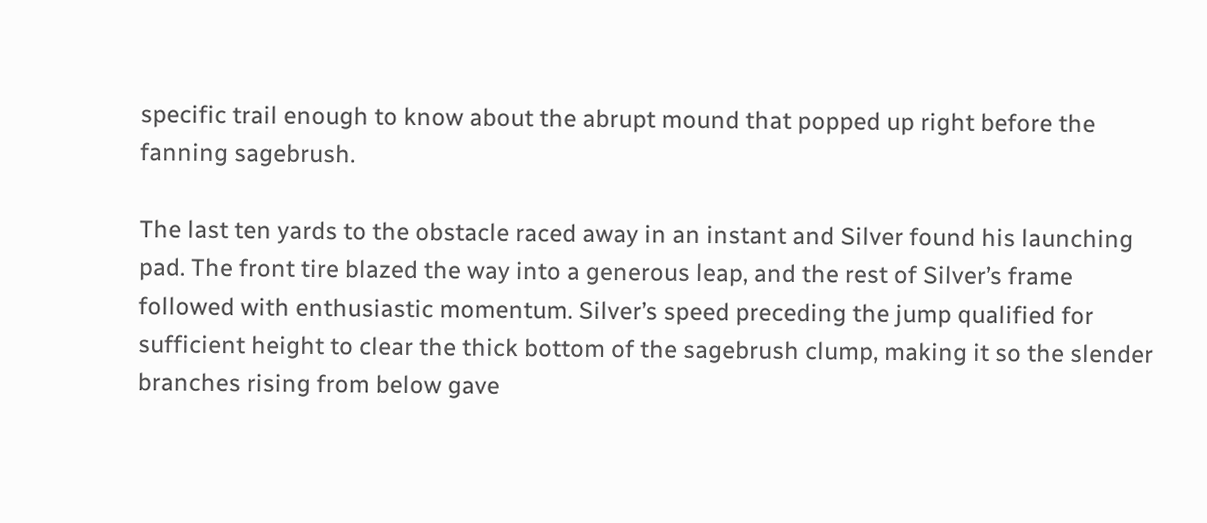specific trail enough to know about the abrupt mound that popped up right before the fanning sagebrush.

The last ten yards to the obstacle raced away in an instant and Silver found his launching pad. The front tire blazed the way into a generous leap, and the rest of Silver’s frame followed with enthusiastic momentum. Silver’s speed preceding the jump qualified for sufficient height to clear the thick bottom of the sagebrush clump, making it so the slender branches rising from below gave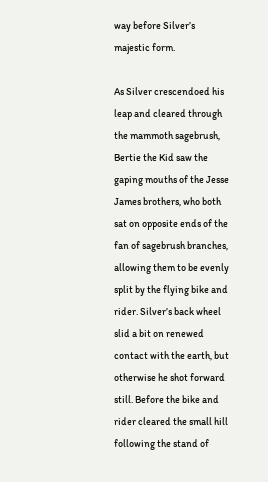way before Silver’s majestic form.

As Silver crescendoed his leap and cleared through the mammoth sagebrush, Bertie the Kid saw the gaping mouths of the Jesse James brothers, who both sat on opposite ends of the fan of sagebrush branches, allowing them to be evenly split by the flying bike and rider. Silver’s back wheel slid a bit on renewed contact with the earth, but otherwise he shot forward still. Before the bike and rider cleared the small hill following the stand of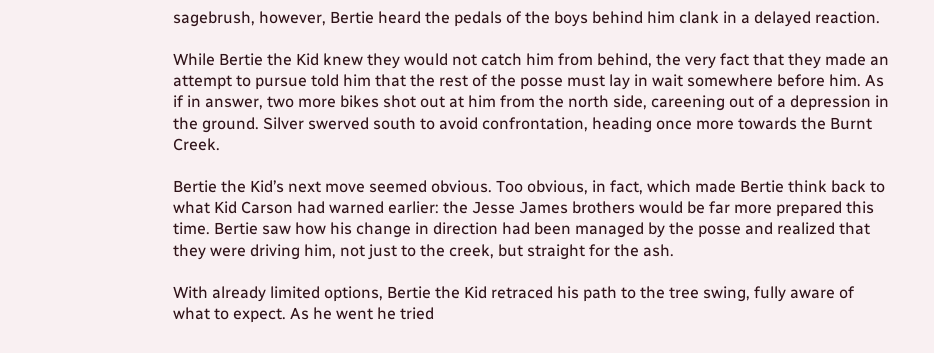sagebrush, however, Bertie heard the pedals of the boys behind him clank in a delayed reaction.

While Bertie the Kid knew they would not catch him from behind, the very fact that they made an attempt to pursue told him that the rest of the posse must lay in wait somewhere before him. As if in answer, two more bikes shot out at him from the north side, careening out of a depression in the ground. Silver swerved south to avoid confrontation, heading once more towards the Burnt Creek.

Bertie the Kid’s next move seemed obvious. Too obvious, in fact, which made Bertie think back to what Kid Carson had warned earlier: the Jesse James brothers would be far more prepared this time. Bertie saw how his change in direction had been managed by the posse and realized that they were driving him, not just to the creek, but straight for the ash.

With already limited options, Bertie the Kid retraced his path to the tree swing, fully aware of what to expect. As he went he tried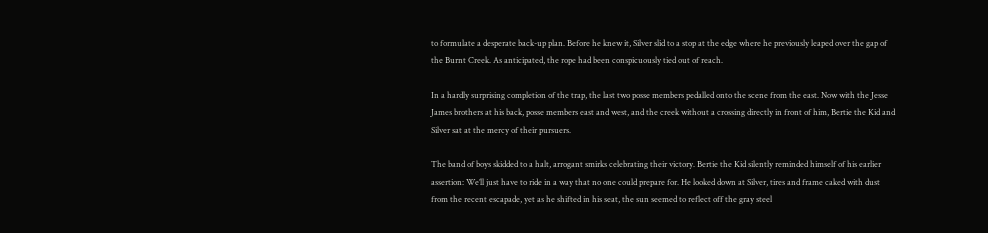to formulate a desperate back-up plan. Before he knew it, Silver slid to a stop at the edge where he previously leaped over the gap of the Burnt Creek. As anticipated, the rope had been conspicuously tied out of reach.

In a hardly surprising completion of the trap, the last two posse members pedalled onto the scene from the east. Now with the Jesse James brothers at his back, posse members east and west, and the creek without a crossing directly in front of him, Bertie the Kid and Silver sat at the mercy of their pursuers.

The band of boys skidded to a halt, arrogant smirks celebrating their victory. Bertie the Kid silently reminded himself of his earlier assertion: We’ll just have to ride in a way that no one could prepare for. He looked down at Silver, tires and frame caked with dust from the recent escapade, yet as he shifted in his seat, the sun seemed to reflect off the gray steel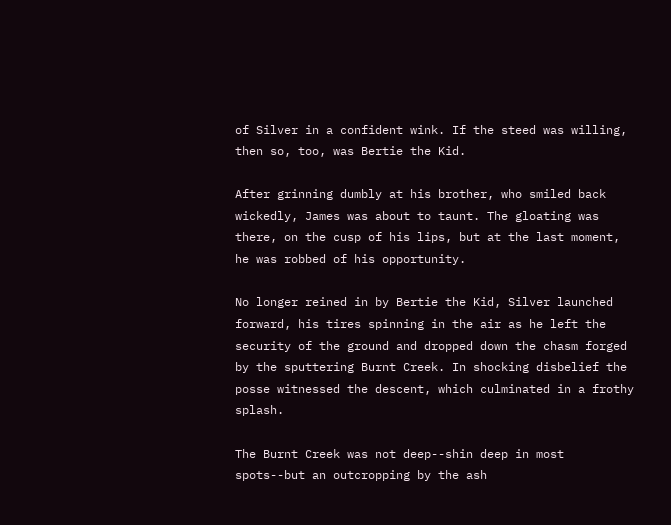of Silver in a confident wink. If the steed was willing, then so, too, was Bertie the Kid.

After grinning dumbly at his brother, who smiled back wickedly, James was about to taunt. The gloating was there, on the cusp of his lips, but at the last moment, he was robbed of his opportunity.

No longer reined in by Bertie the Kid, Silver launched forward, his tires spinning in the air as he left the security of the ground and dropped down the chasm forged by the sputtering Burnt Creek. In shocking disbelief the posse witnessed the descent, which culminated in a frothy splash.

The Burnt Creek was not deep--shin deep in most spots--but an outcropping by the ash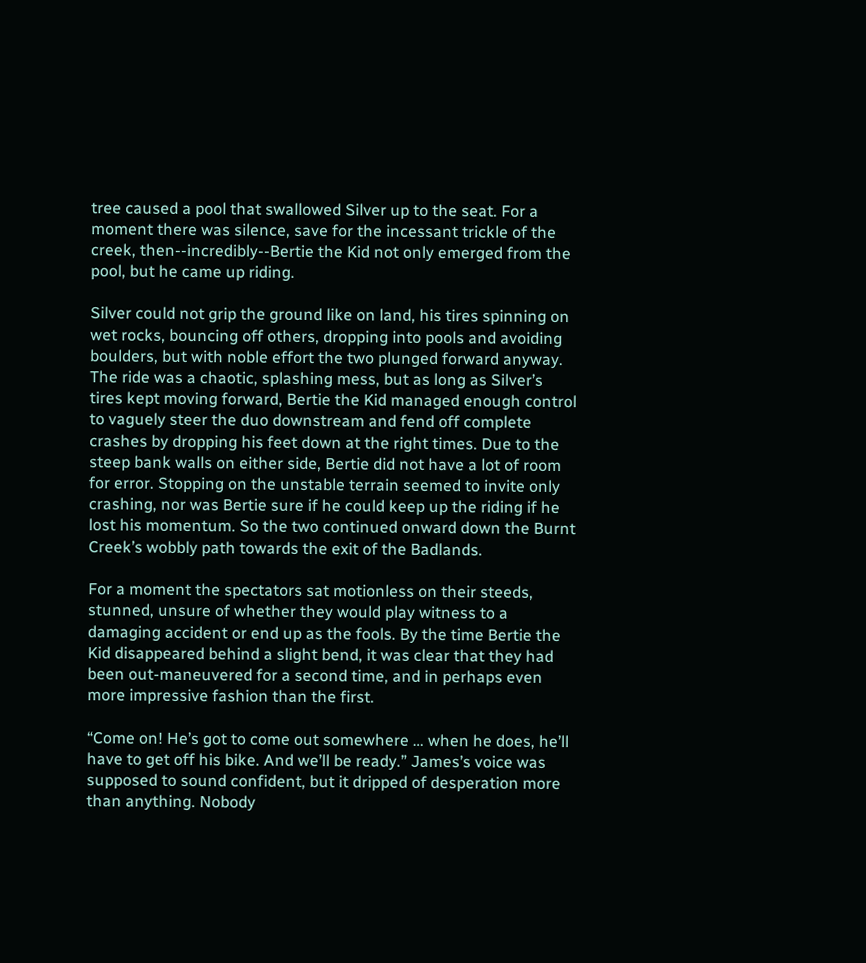tree caused a pool that swallowed Silver up to the seat. For a moment there was silence, save for the incessant trickle of the creek, then--incredibly--Bertie the Kid not only emerged from the pool, but he came up riding.

Silver could not grip the ground like on land, his tires spinning on wet rocks, bouncing off others, dropping into pools and avoiding boulders, but with noble effort the two plunged forward anyway. The ride was a chaotic, splashing mess, but as long as Silver’s tires kept moving forward, Bertie the Kid managed enough control to vaguely steer the duo downstream and fend off complete crashes by dropping his feet down at the right times. Due to the steep bank walls on either side, Bertie did not have a lot of room for error. Stopping on the unstable terrain seemed to invite only crashing, nor was Bertie sure if he could keep up the riding if he lost his momentum. So the two continued onward down the Burnt Creek’s wobbly path towards the exit of the Badlands.

For a moment the spectators sat motionless on their steeds, stunned, unsure of whether they would play witness to a damaging accident or end up as the fools. By the time Bertie the Kid disappeared behind a slight bend, it was clear that they had been out-maneuvered for a second time, and in perhaps even more impressive fashion than the first.

“Come on! He’s got to come out somewhere … when he does, he’ll have to get off his bike. And we’ll be ready.” James’s voice was supposed to sound confident, but it dripped of desperation more than anything. Nobody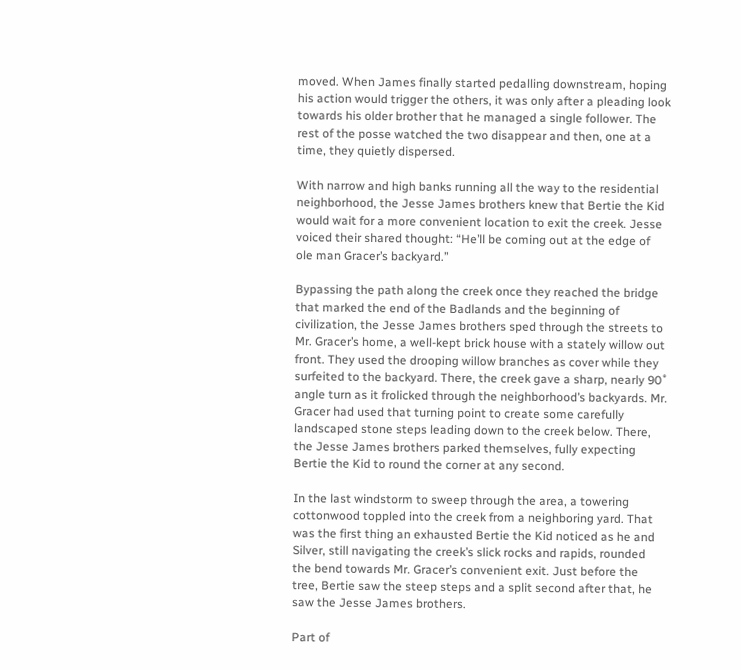moved. When James finally started pedalling downstream, hoping his action would trigger the others, it was only after a pleading look towards his older brother that he managed a single follower. The rest of the posse watched the two disappear and then, one at a time, they quietly dispersed.

With narrow and high banks running all the way to the residential neighborhood, the Jesse James brothers knew that Bertie the Kid would wait for a more convenient location to exit the creek. Jesse voiced their shared thought: “He’ll be coming out at the edge of ole man Gracer’s backyard.”

Bypassing the path along the creek once they reached the bridge that marked the end of the Badlands and the beginning of civilization, the Jesse James brothers sped through the streets to Mr. Gracer’s home, a well-kept brick house with a stately willow out front. They used the drooping willow branches as cover while they surfeited to the backyard. There, the creek gave a sharp, nearly 90˚ angle turn as it frolicked through the neighborhood’s backyards. Mr. Gracer had used that turning point to create some carefully landscaped stone steps leading down to the creek below. There, the Jesse James brothers parked themselves, fully expecting Bertie the Kid to round the corner at any second.

In the last windstorm to sweep through the area, a towering cottonwood toppled into the creek from a neighboring yard. That was the first thing an exhausted Bertie the Kid noticed as he and Silver, still navigating the creek’s slick rocks and rapids, rounded the bend towards Mr. Gracer’s convenient exit. Just before the tree, Bertie saw the steep steps and a split second after that, he saw the Jesse James brothers.

Part of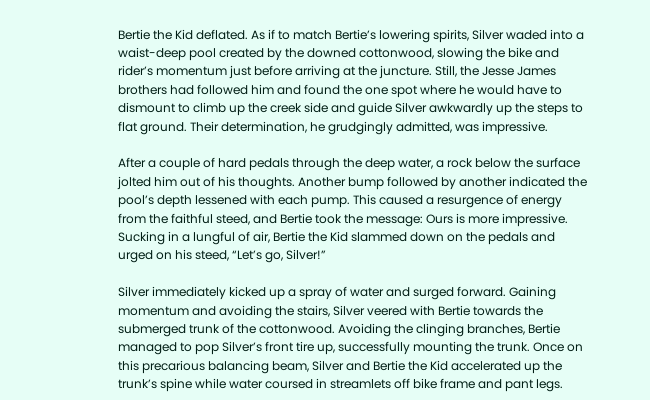Bertie the Kid deflated. As if to match Bertie’s lowering spirits, Silver waded into a waist-deep pool created by the downed cottonwood, slowing the bike and rider’s momentum just before arriving at the juncture. Still, the Jesse James brothers had followed him and found the one spot where he would have to dismount to climb up the creek side and guide Silver awkwardly up the steps to flat ground. Their determination, he grudgingly admitted, was impressive.

After a couple of hard pedals through the deep water, a rock below the surface jolted him out of his thoughts. Another bump followed by another indicated the pool’s depth lessened with each pump. This caused a resurgence of energy from the faithful steed, and Bertie took the message: Ours is more impressive. Sucking in a lungful of air, Bertie the Kid slammed down on the pedals and urged on his steed, “Let’s go, Silver!”

Silver immediately kicked up a spray of water and surged forward. Gaining momentum and avoiding the stairs, Silver veered with Bertie towards the submerged trunk of the cottonwood. Avoiding the clinging branches, Bertie managed to pop Silver’s front tire up, successfully mounting the trunk. Once on this precarious balancing beam, Silver and Bertie the Kid accelerated up the trunk’s spine while water coursed in streamlets off bike frame and pant legs.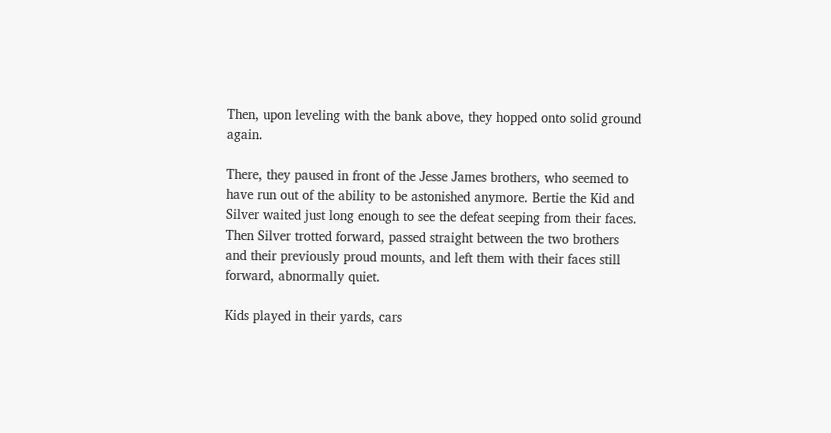Then, upon leveling with the bank above, they hopped onto solid ground again.

There, they paused in front of the Jesse James brothers, who seemed to have run out of the ability to be astonished anymore. Bertie the Kid and Silver waited just long enough to see the defeat seeping from their faces. Then Silver trotted forward, passed straight between the two brothers and their previously proud mounts, and left them with their faces still forward, abnormally quiet.

Kids played in their yards, cars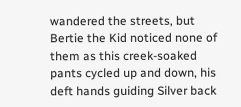wandered the streets, but Bertie the Kid noticed none of them as this creek-soaked pants cycled up and down, his deft hands guiding Silver back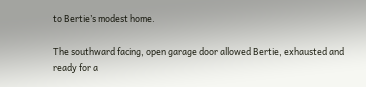to Bertie’s modest home.

The southward facing, open garage door allowed Bertie, exhausted and ready for a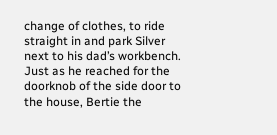change of clothes, to ride straight in and park Silver next to his dad’s workbench. Just as he reached for the doorknob of the side door to the house, Bertie the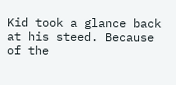Kid took a glance back at his steed. Because of the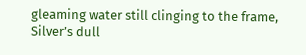gleaming water still clinging to the frame, Silver’s dull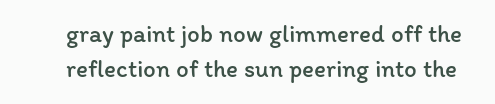gray paint job now glimmered off the reflection of the sun peering into the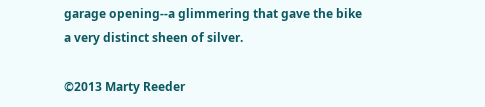garage opening--a glimmering that gave the bike a very distinct sheen of silver.

©2013 Marty Reeder